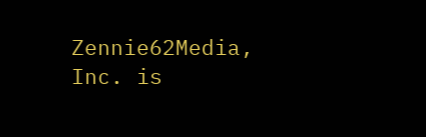Zennie62Media, Inc. is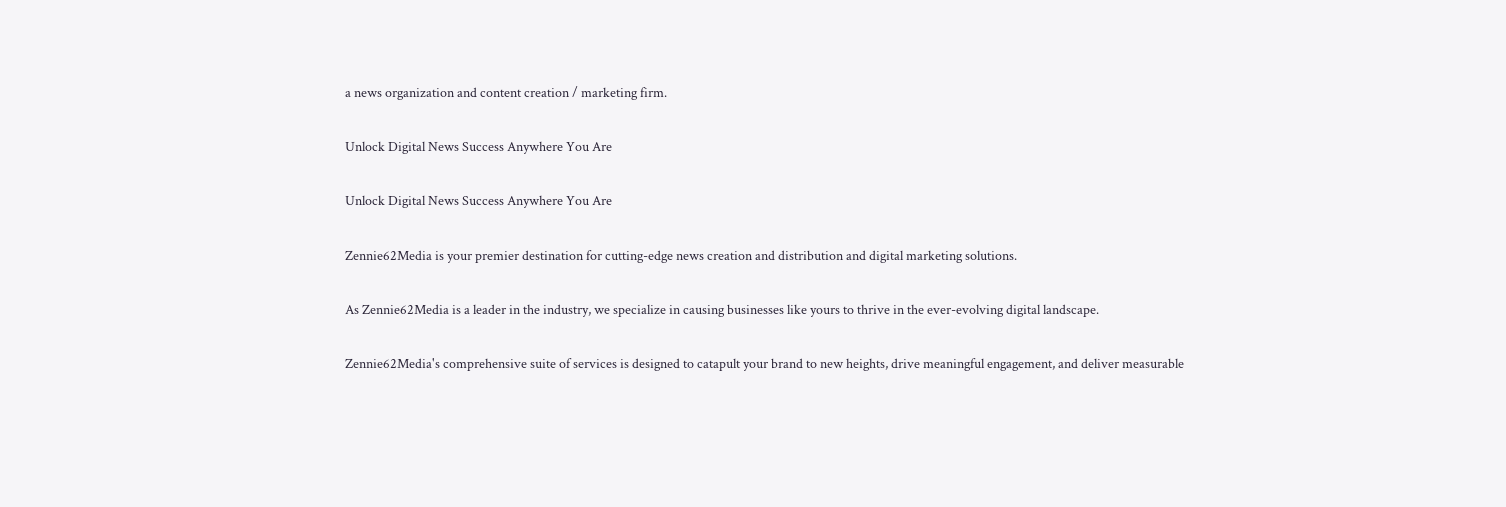a news organization and content creation / marketing firm.

Unlock Digital News Success Anywhere You Are

Unlock Digital News Success Anywhere You Are

Zennie62Media is your premier destination for cutting-edge news creation and distribution and digital marketing solutions.

As Zennie62Media is a leader in the industry, we specialize in causing businesses like yours to thrive in the ever-evolving digital landscape.

Zennie62Media's comprehensive suite of services is designed to catapult your brand to new heights, drive meaningful engagement, and deliver measurable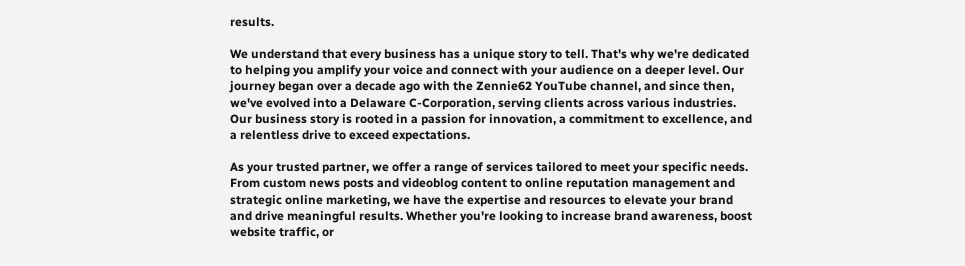results.

We understand that every business has a unique story to tell. That's why we're dedicated to helping you amplify your voice and connect with your audience on a deeper level. Our journey began over a decade ago with the Zennie62 YouTube channel, and since then, we've evolved into a Delaware C-Corporation, serving clients across various industries. Our business story is rooted in a passion for innovation, a commitment to excellence, and a relentless drive to exceed expectations.

As your trusted partner, we offer a range of services tailored to meet your specific needs. From custom news posts and videoblog content to online reputation management and strategic online marketing, we have the expertise and resources to elevate your brand and drive meaningful results. Whether you're looking to increase brand awareness, boost website traffic, or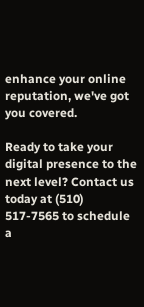enhance your online reputation, we've got you covered.

Ready to take your digital presence to the next level? Contact us today at (510) 517-7565 to schedule a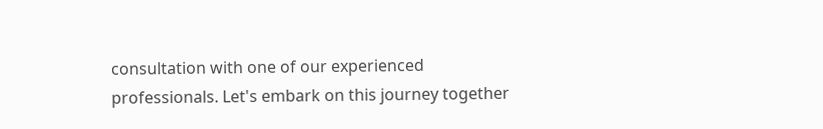consultation with one of our experienced professionals. Let's embark on this journey together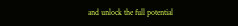and unlock the full potential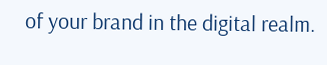of your brand in the digital realm.